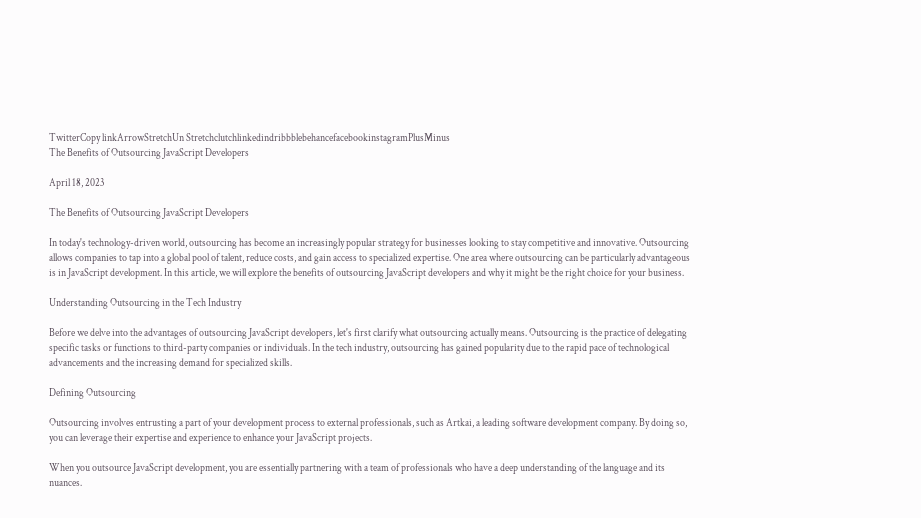TwitterCopy linkArrowStretchUn StretchclutchlinkedindribbblebehancefacebookinstagramPlusMinus
The Benefits of Outsourcing JavaScript Developers

April 18, 2023

The Benefits of Outsourcing JavaScript Developers

In today's technology-driven world, outsourcing has become an increasingly popular strategy for businesses looking to stay competitive and innovative. Outsourcing allows companies to tap into a global pool of talent, reduce costs, and gain access to specialized expertise. One area where outsourcing can be particularly advantageous is in JavaScript development. In this article, we will explore the benefits of outsourcing JavaScript developers and why it might be the right choice for your business.

Understanding Outsourcing in the Tech Industry

Before we delve into the advantages of outsourcing JavaScript developers, let's first clarify what outsourcing actually means. Outsourcing is the practice of delegating specific tasks or functions to third-party companies or individuals. In the tech industry, outsourcing has gained popularity due to the rapid pace of technological advancements and the increasing demand for specialized skills.

Defining Outsourcing

Outsourcing involves entrusting a part of your development process to external professionals, such as Artkai, a leading software development company. By doing so, you can leverage their expertise and experience to enhance your JavaScript projects.

When you outsource JavaScript development, you are essentially partnering with a team of professionals who have a deep understanding of the language and its nuances.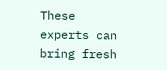These experts can bring fresh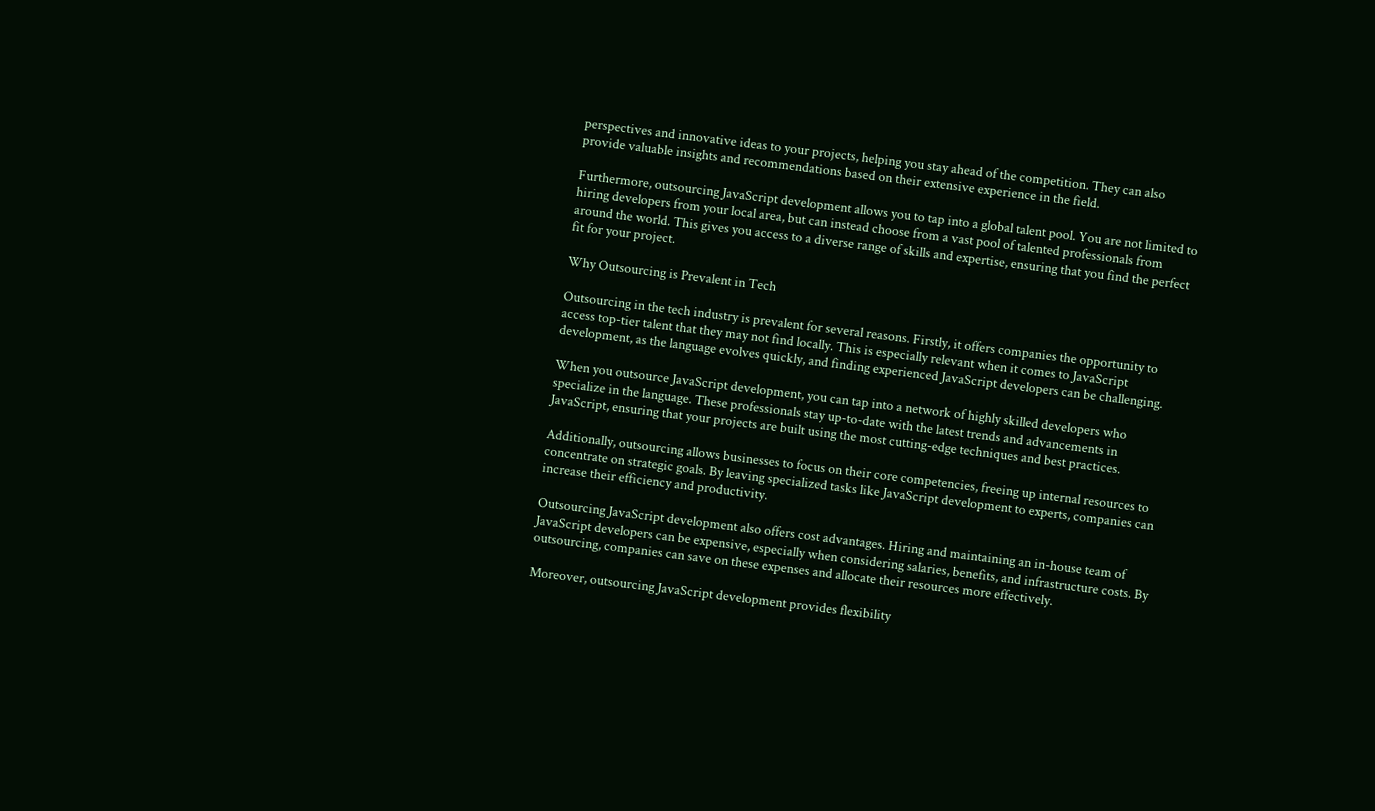perspectives and innovative ideas to your projects, helping you stay ahead of the competition. They can also provide valuable insights and recommendations based on their extensive experience in the field.

Furthermore, outsourcing JavaScript development allows you to tap into a global talent pool. You are not limited to hiring developers from your local area, but can instead choose from a vast pool of talented professionals from around the world. This gives you access to a diverse range of skills and expertise, ensuring that you find the perfect fit for your project.

Why Outsourcing is Prevalent in Tech

Outsourcing in the tech industry is prevalent for several reasons. Firstly, it offers companies the opportunity to access top-tier talent that they may not find locally. This is especially relevant when it comes to JavaScript development, as the language evolves quickly, and finding experienced JavaScript developers can be challenging.

When you outsource JavaScript development, you can tap into a network of highly skilled developers who specialize in the language. These professionals stay up-to-date with the latest trends and advancements in JavaScript, ensuring that your projects are built using the most cutting-edge techniques and best practices.

Additionally, outsourcing allows businesses to focus on their core competencies, freeing up internal resources to concentrate on strategic goals. By leaving specialized tasks like JavaScript development to experts, companies can increase their efficiency and productivity.

Outsourcing JavaScript development also offers cost advantages. Hiring and maintaining an in-house team of JavaScript developers can be expensive, especially when considering salaries, benefits, and infrastructure costs. By outsourcing, companies can save on these expenses and allocate their resources more effectively.

Moreover, outsourcing JavaScript development provides flexibility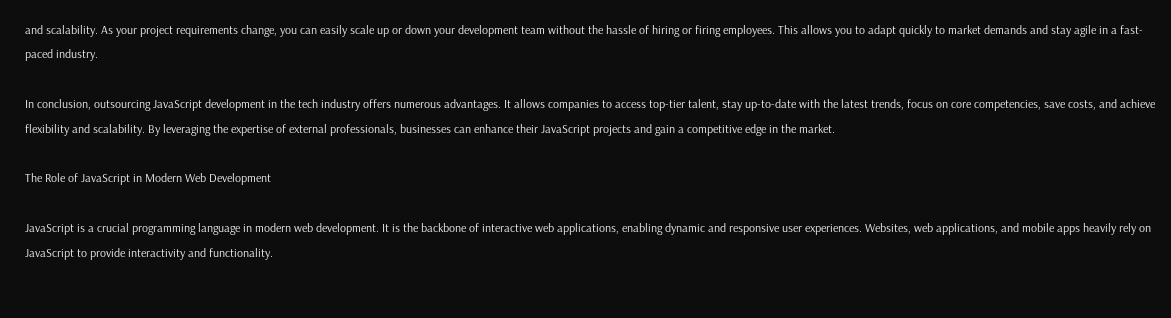and scalability. As your project requirements change, you can easily scale up or down your development team without the hassle of hiring or firing employees. This allows you to adapt quickly to market demands and stay agile in a fast-paced industry.

In conclusion, outsourcing JavaScript development in the tech industry offers numerous advantages. It allows companies to access top-tier talent, stay up-to-date with the latest trends, focus on core competencies, save costs, and achieve flexibility and scalability. By leveraging the expertise of external professionals, businesses can enhance their JavaScript projects and gain a competitive edge in the market.

The Role of JavaScript in Modern Web Development

JavaScript is a crucial programming language in modern web development. It is the backbone of interactive web applications, enabling dynamic and responsive user experiences. Websites, web applications, and mobile apps heavily rely on JavaScript to provide interactivity and functionality.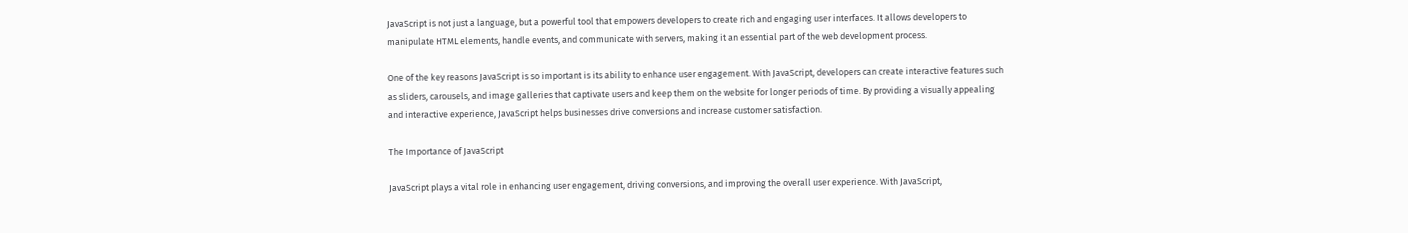JavaScript is not just a language, but a powerful tool that empowers developers to create rich and engaging user interfaces. It allows developers to manipulate HTML elements, handle events, and communicate with servers, making it an essential part of the web development process.

One of the key reasons JavaScript is so important is its ability to enhance user engagement. With JavaScript, developers can create interactive features such as sliders, carousels, and image galleries that captivate users and keep them on the website for longer periods of time. By providing a visually appealing and interactive experience, JavaScript helps businesses drive conversions and increase customer satisfaction.

The Importance of JavaScript

JavaScript plays a vital role in enhancing user engagement, driving conversions, and improving the overall user experience. With JavaScript,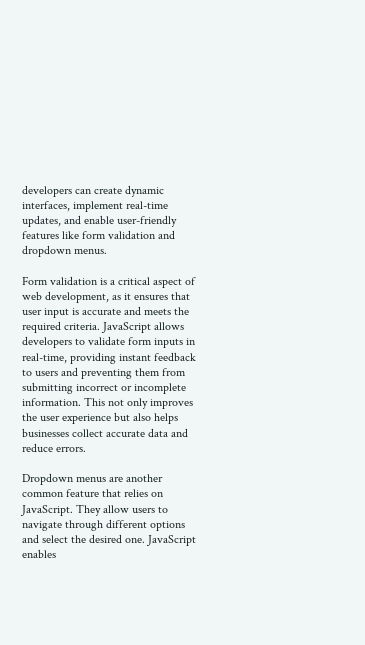developers can create dynamic interfaces, implement real-time updates, and enable user-friendly features like form validation and dropdown menus.

Form validation is a critical aspect of web development, as it ensures that user input is accurate and meets the required criteria. JavaScript allows developers to validate form inputs in real-time, providing instant feedback to users and preventing them from submitting incorrect or incomplete information. This not only improves the user experience but also helps businesses collect accurate data and reduce errors.

Dropdown menus are another common feature that relies on JavaScript. They allow users to navigate through different options and select the desired one. JavaScript enables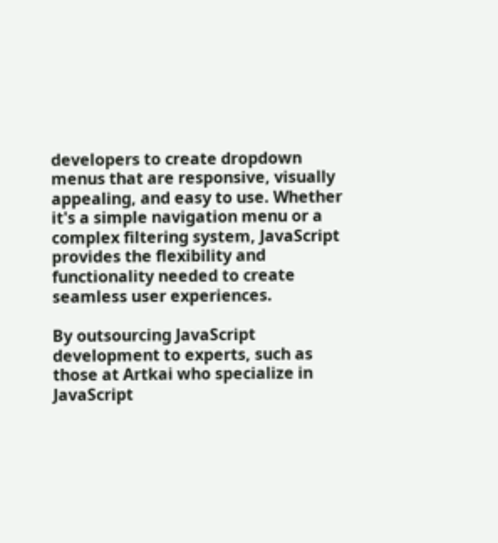developers to create dropdown menus that are responsive, visually appealing, and easy to use. Whether it's a simple navigation menu or a complex filtering system, JavaScript provides the flexibility and functionality needed to create seamless user experiences.

By outsourcing JavaScript development to experts, such as those at Artkai who specialize in JavaScript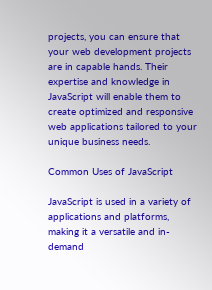projects, you can ensure that your web development projects are in capable hands. Their expertise and knowledge in JavaScript will enable them to create optimized and responsive web applications tailored to your unique business needs.

Common Uses of JavaScript

JavaScript is used in a variety of applications and platforms, making it a versatile and in-demand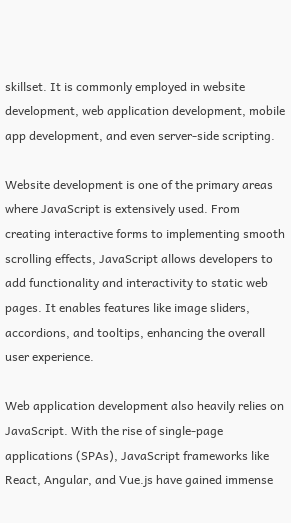skillset. It is commonly employed in website development, web application development, mobile app development, and even server-side scripting.

Website development is one of the primary areas where JavaScript is extensively used. From creating interactive forms to implementing smooth scrolling effects, JavaScript allows developers to add functionality and interactivity to static web pages. It enables features like image sliders, accordions, and tooltips, enhancing the overall user experience.

Web application development also heavily relies on JavaScript. With the rise of single-page applications (SPAs), JavaScript frameworks like React, Angular, and Vue.js have gained immense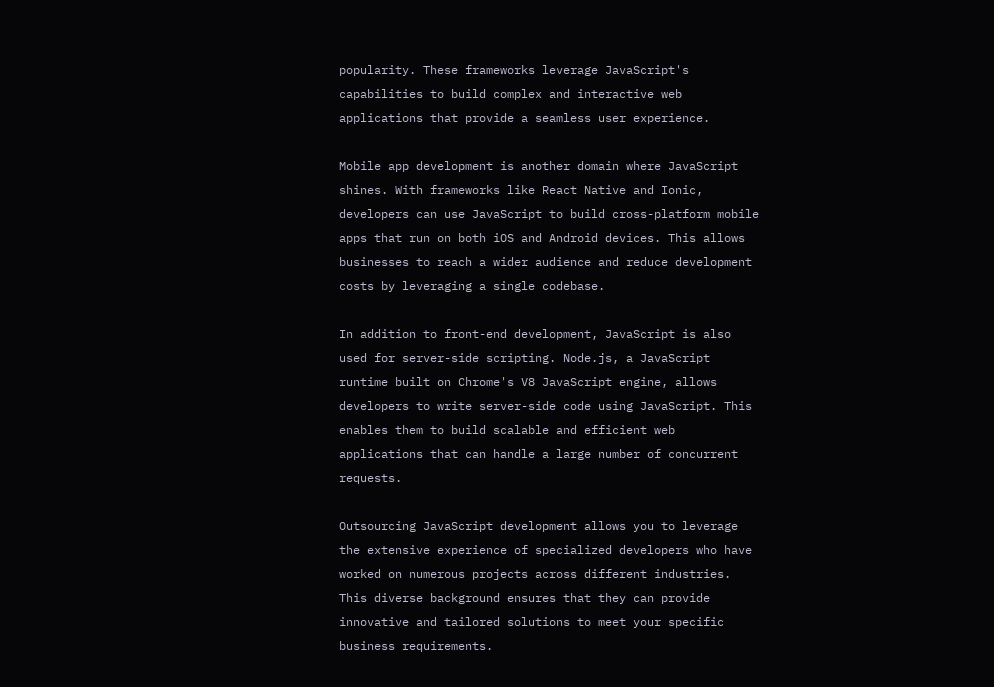popularity. These frameworks leverage JavaScript's capabilities to build complex and interactive web applications that provide a seamless user experience.

Mobile app development is another domain where JavaScript shines. With frameworks like React Native and Ionic, developers can use JavaScript to build cross-platform mobile apps that run on both iOS and Android devices. This allows businesses to reach a wider audience and reduce development costs by leveraging a single codebase.

In addition to front-end development, JavaScript is also used for server-side scripting. Node.js, a JavaScript runtime built on Chrome's V8 JavaScript engine, allows developers to write server-side code using JavaScript. This enables them to build scalable and efficient web applications that can handle a large number of concurrent requests.

Outsourcing JavaScript development allows you to leverage the extensive experience of specialized developers who have worked on numerous projects across different industries. This diverse background ensures that they can provide innovative and tailored solutions to meet your specific business requirements.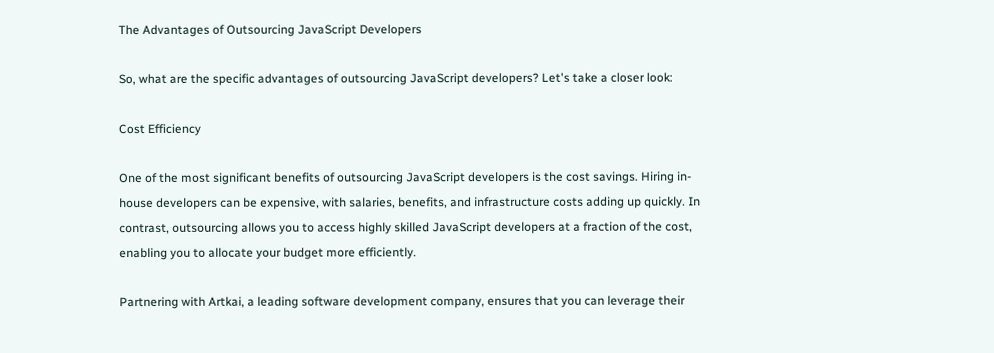The Advantages of Outsourcing JavaScript Developers

So, what are the specific advantages of outsourcing JavaScript developers? Let's take a closer look:

Cost Efficiency

One of the most significant benefits of outsourcing JavaScript developers is the cost savings. Hiring in-house developers can be expensive, with salaries, benefits, and infrastructure costs adding up quickly. In contrast, outsourcing allows you to access highly skilled JavaScript developers at a fraction of the cost, enabling you to allocate your budget more efficiently.

Partnering with Artkai, a leading software development company, ensures that you can leverage their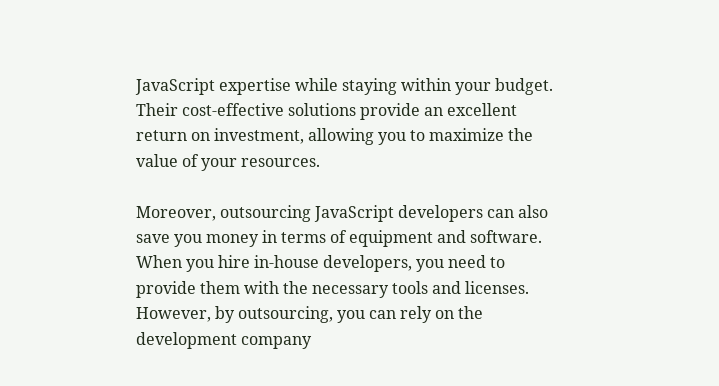JavaScript expertise while staying within your budget. Their cost-effective solutions provide an excellent return on investment, allowing you to maximize the value of your resources.

Moreover, outsourcing JavaScript developers can also save you money in terms of equipment and software. When you hire in-house developers, you need to provide them with the necessary tools and licenses. However, by outsourcing, you can rely on the development company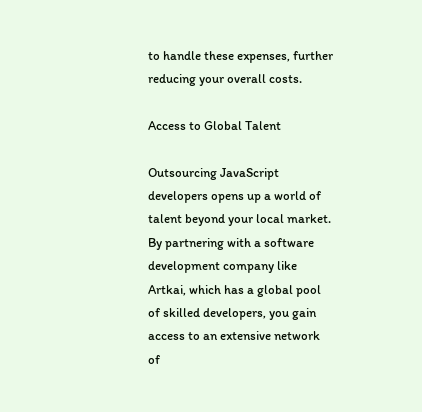to handle these expenses, further reducing your overall costs.

Access to Global Talent

Outsourcing JavaScript developers opens up a world of talent beyond your local market. By partnering with a software development company like Artkai, which has a global pool of skilled developers, you gain access to an extensive network of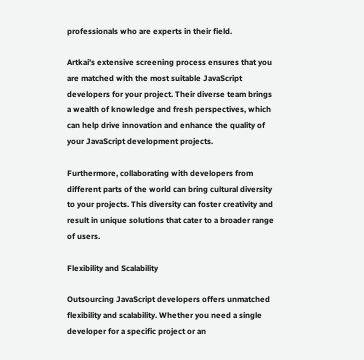professionals who are experts in their field.

Artkai's extensive screening process ensures that you are matched with the most suitable JavaScript developers for your project. Their diverse team brings a wealth of knowledge and fresh perspectives, which can help drive innovation and enhance the quality of your JavaScript development projects.

Furthermore, collaborating with developers from different parts of the world can bring cultural diversity to your projects. This diversity can foster creativity and result in unique solutions that cater to a broader range of users.

Flexibility and Scalability

Outsourcing JavaScript developers offers unmatched flexibility and scalability. Whether you need a single developer for a specific project or an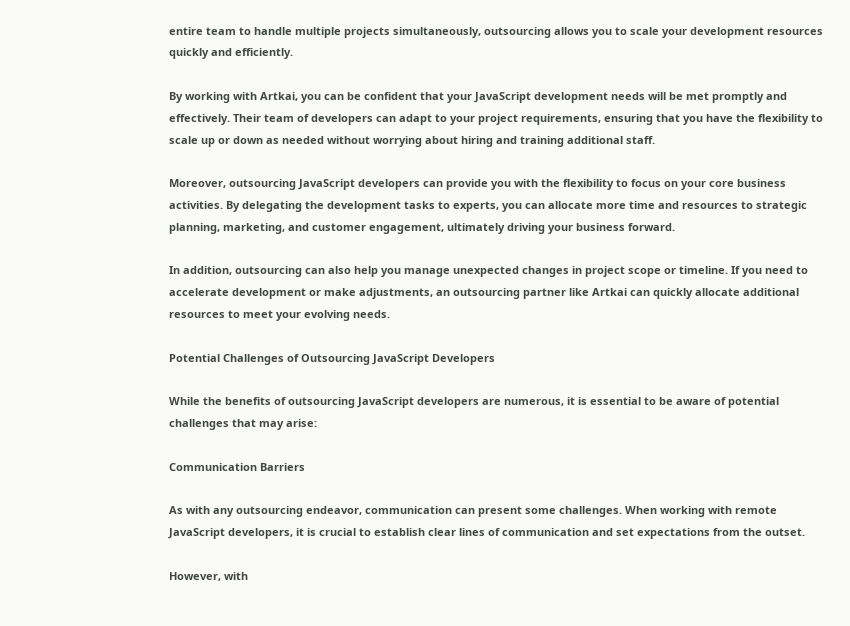entire team to handle multiple projects simultaneously, outsourcing allows you to scale your development resources quickly and efficiently.

By working with Artkai, you can be confident that your JavaScript development needs will be met promptly and effectively. Their team of developers can adapt to your project requirements, ensuring that you have the flexibility to scale up or down as needed without worrying about hiring and training additional staff.

Moreover, outsourcing JavaScript developers can provide you with the flexibility to focus on your core business activities. By delegating the development tasks to experts, you can allocate more time and resources to strategic planning, marketing, and customer engagement, ultimately driving your business forward.

In addition, outsourcing can also help you manage unexpected changes in project scope or timeline. If you need to accelerate development or make adjustments, an outsourcing partner like Artkai can quickly allocate additional resources to meet your evolving needs.

Potential Challenges of Outsourcing JavaScript Developers

While the benefits of outsourcing JavaScript developers are numerous, it is essential to be aware of potential challenges that may arise:

Communication Barriers

As with any outsourcing endeavor, communication can present some challenges. When working with remote JavaScript developers, it is crucial to establish clear lines of communication and set expectations from the outset.

However, with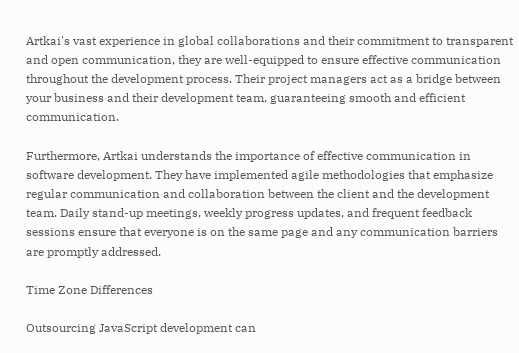Artkai's vast experience in global collaborations and their commitment to transparent and open communication, they are well-equipped to ensure effective communication throughout the development process. Their project managers act as a bridge between your business and their development team, guaranteeing smooth and efficient communication.

Furthermore, Artkai understands the importance of effective communication in software development. They have implemented agile methodologies that emphasize regular communication and collaboration between the client and the development team. Daily stand-up meetings, weekly progress updates, and frequent feedback sessions ensure that everyone is on the same page and any communication barriers are promptly addressed.

Time Zone Differences

Outsourcing JavaScript development can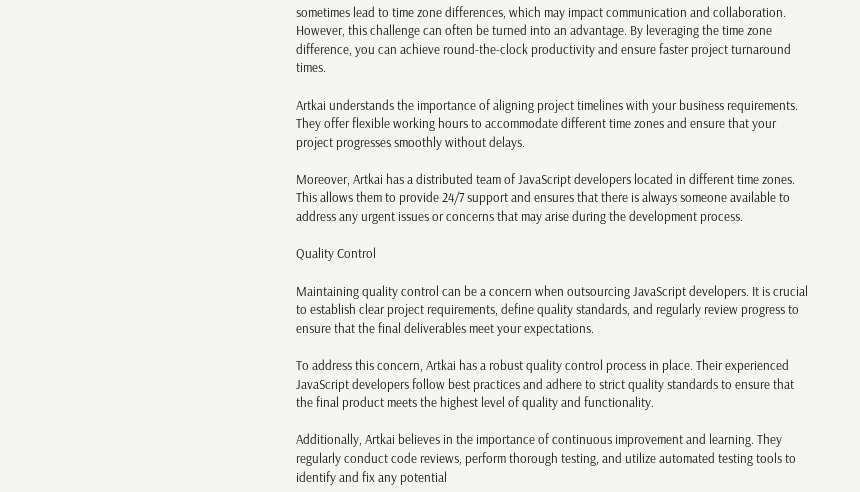sometimes lead to time zone differences, which may impact communication and collaboration. However, this challenge can often be turned into an advantage. By leveraging the time zone difference, you can achieve round-the-clock productivity and ensure faster project turnaround times.

Artkai understands the importance of aligning project timelines with your business requirements. They offer flexible working hours to accommodate different time zones and ensure that your project progresses smoothly without delays.

Moreover, Artkai has a distributed team of JavaScript developers located in different time zones. This allows them to provide 24/7 support and ensures that there is always someone available to address any urgent issues or concerns that may arise during the development process.

Quality Control

Maintaining quality control can be a concern when outsourcing JavaScript developers. It is crucial to establish clear project requirements, define quality standards, and regularly review progress to ensure that the final deliverables meet your expectations.

To address this concern, Artkai has a robust quality control process in place. Their experienced JavaScript developers follow best practices and adhere to strict quality standards to ensure that the final product meets the highest level of quality and functionality.

Additionally, Artkai believes in the importance of continuous improvement and learning. They regularly conduct code reviews, perform thorough testing, and utilize automated testing tools to identify and fix any potential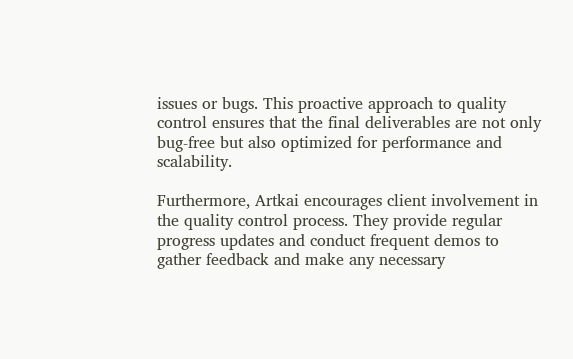issues or bugs. This proactive approach to quality control ensures that the final deliverables are not only bug-free but also optimized for performance and scalability.

Furthermore, Artkai encourages client involvement in the quality control process. They provide regular progress updates and conduct frequent demos to gather feedback and make any necessary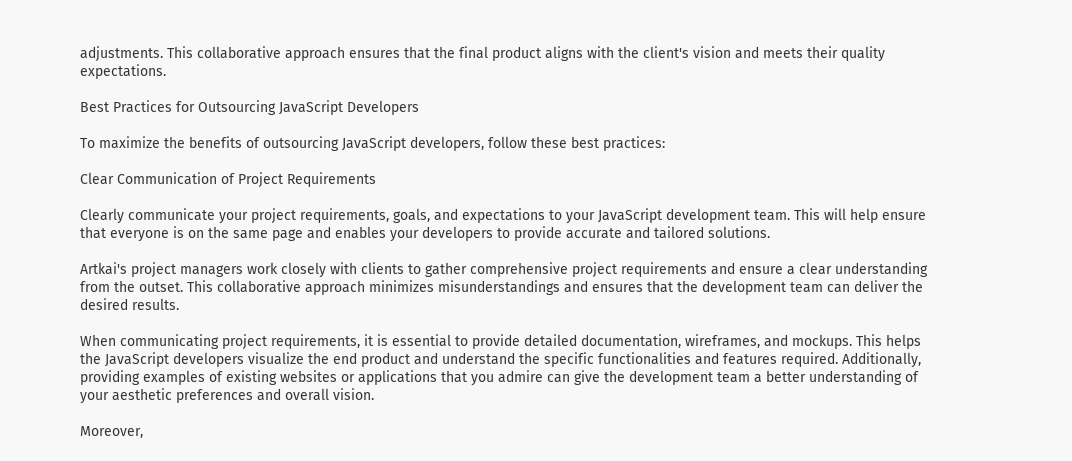adjustments. This collaborative approach ensures that the final product aligns with the client's vision and meets their quality expectations.

Best Practices for Outsourcing JavaScript Developers

To maximize the benefits of outsourcing JavaScript developers, follow these best practices:

Clear Communication of Project Requirements

Clearly communicate your project requirements, goals, and expectations to your JavaScript development team. This will help ensure that everyone is on the same page and enables your developers to provide accurate and tailored solutions.

Artkai's project managers work closely with clients to gather comprehensive project requirements and ensure a clear understanding from the outset. This collaborative approach minimizes misunderstandings and ensures that the development team can deliver the desired results.

When communicating project requirements, it is essential to provide detailed documentation, wireframes, and mockups. This helps the JavaScript developers visualize the end product and understand the specific functionalities and features required. Additionally, providing examples of existing websites or applications that you admire can give the development team a better understanding of your aesthetic preferences and overall vision.

Moreover,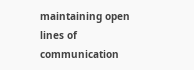maintaining open lines of communication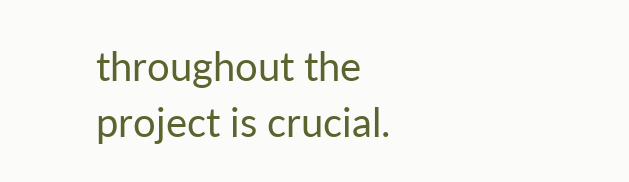throughout the project is crucial.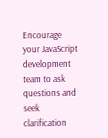Encourage your JavaScript development team to ask questions and seek clarification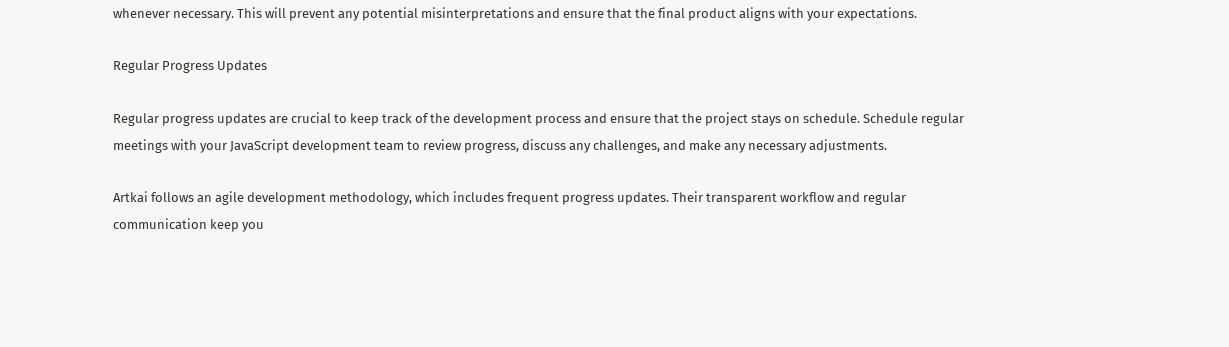whenever necessary. This will prevent any potential misinterpretations and ensure that the final product aligns with your expectations.

Regular Progress Updates

Regular progress updates are crucial to keep track of the development process and ensure that the project stays on schedule. Schedule regular meetings with your JavaScript development team to review progress, discuss any challenges, and make any necessary adjustments.

Artkai follows an agile development methodology, which includes frequent progress updates. Their transparent workflow and regular communication keep you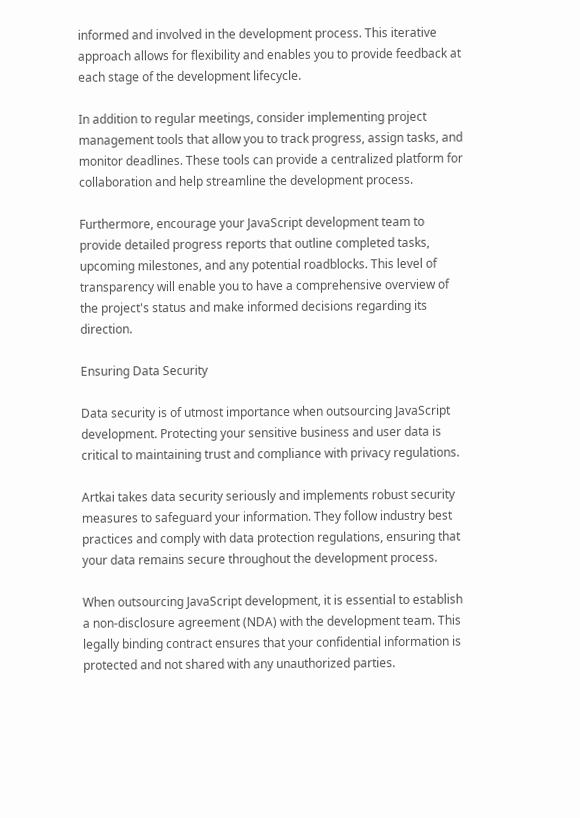informed and involved in the development process. This iterative approach allows for flexibility and enables you to provide feedback at each stage of the development lifecycle.

In addition to regular meetings, consider implementing project management tools that allow you to track progress, assign tasks, and monitor deadlines. These tools can provide a centralized platform for collaboration and help streamline the development process.

Furthermore, encourage your JavaScript development team to provide detailed progress reports that outline completed tasks, upcoming milestones, and any potential roadblocks. This level of transparency will enable you to have a comprehensive overview of the project's status and make informed decisions regarding its direction.

Ensuring Data Security

Data security is of utmost importance when outsourcing JavaScript development. Protecting your sensitive business and user data is critical to maintaining trust and compliance with privacy regulations.

Artkai takes data security seriously and implements robust security measures to safeguard your information. They follow industry best practices and comply with data protection regulations, ensuring that your data remains secure throughout the development process.

When outsourcing JavaScript development, it is essential to establish a non-disclosure agreement (NDA) with the development team. This legally binding contract ensures that your confidential information is protected and not shared with any unauthorized parties.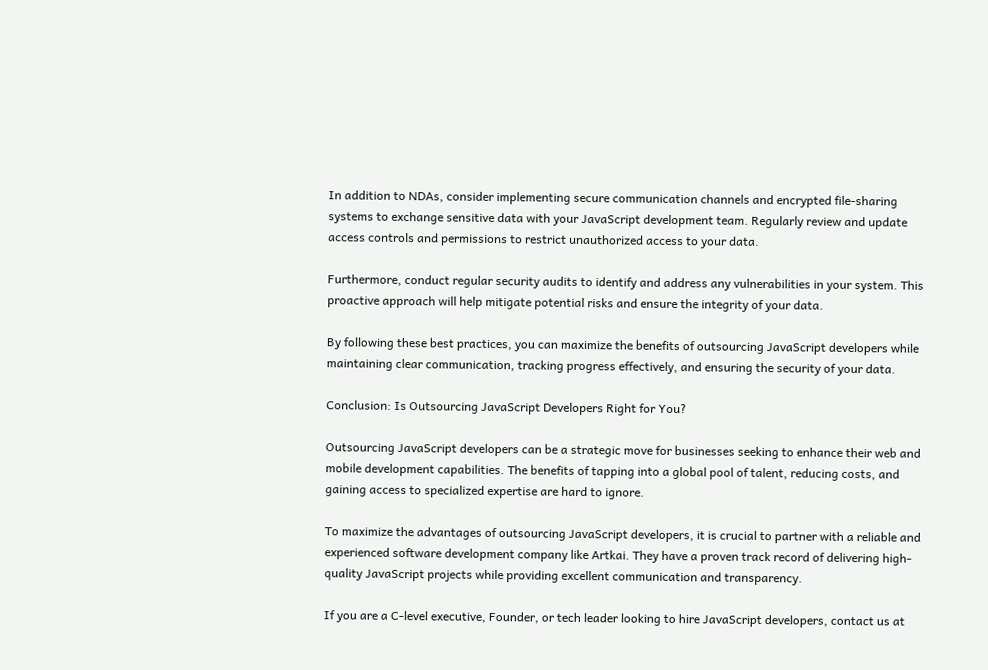In addition to NDAs, consider implementing secure communication channels and encrypted file-sharing systems to exchange sensitive data with your JavaScript development team. Regularly review and update access controls and permissions to restrict unauthorized access to your data.

Furthermore, conduct regular security audits to identify and address any vulnerabilities in your system. This proactive approach will help mitigate potential risks and ensure the integrity of your data.

By following these best practices, you can maximize the benefits of outsourcing JavaScript developers while maintaining clear communication, tracking progress effectively, and ensuring the security of your data.

Conclusion: Is Outsourcing JavaScript Developers Right for You?

Outsourcing JavaScript developers can be a strategic move for businesses seeking to enhance their web and mobile development capabilities. The benefits of tapping into a global pool of talent, reducing costs, and gaining access to specialized expertise are hard to ignore.

To maximize the advantages of outsourcing JavaScript developers, it is crucial to partner with a reliable and experienced software development company like Artkai. They have a proven track record of delivering high-quality JavaScript projects while providing excellent communication and transparency.

If you are a C-level executive, Founder, or tech leader looking to hire JavaScript developers, contact us at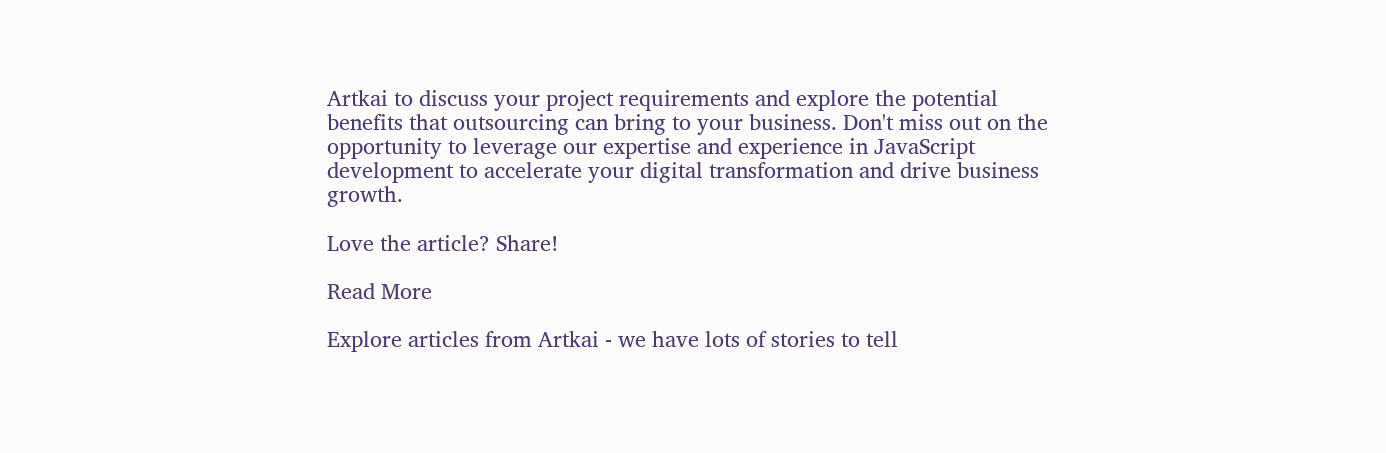Artkai to discuss your project requirements and explore the potential benefits that outsourcing can bring to your business. Don't miss out on the opportunity to leverage our expertise and experience in JavaScript development to accelerate your digital transformation and drive business growth.

Love the article? Share!

Read More

Explore articles from Artkai - we have lots of stories to tell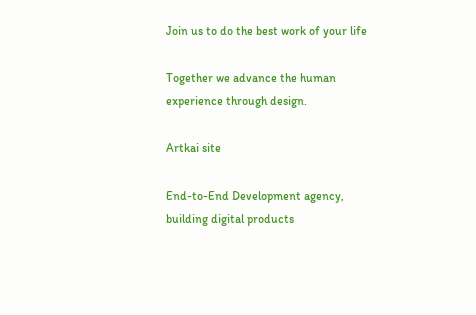Join us to do the best work of your life

Together we advance the human experience through design.

Artkai site

End-to-End Development agency, building digital products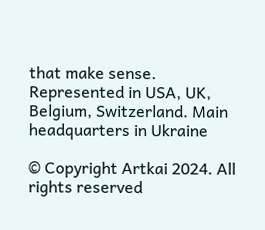that make sense. Represented in USA, UK, Belgium, Switzerland. Main headquarters in Ukraine

© Copyright Artkai 2024. All rights reserved